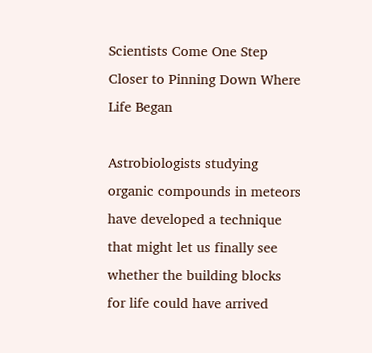Scientists Come One Step Closer to Pinning Down Where Life Began

Astrobiologists studying organic compounds in meteors have developed a technique that might let us finally see whether the building blocks for life could have arrived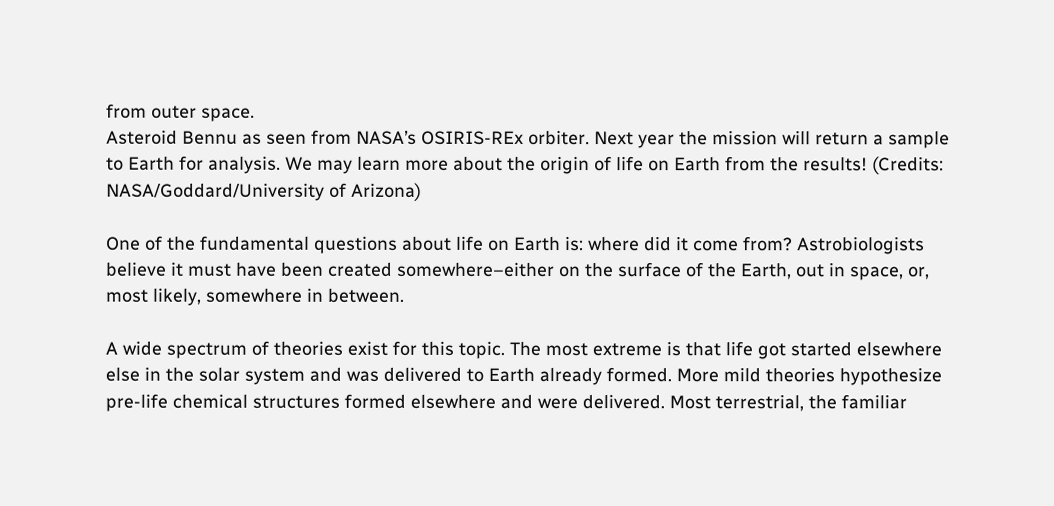from outer space.
Asteroid Bennu as seen from NASA’s OSIRIS-REx orbiter. Next year the mission will return a sample to Earth for analysis. We may learn more about the origin of life on Earth from the results! (Credits: NASA/Goddard/University of Arizona)

One of the fundamental questions about life on Earth is: where did it come from? Astrobiologists believe it must have been created somewhere–either on the surface of the Earth, out in space, or, most likely, somewhere in between.

A wide spectrum of theories exist for this topic. The most extreme is that life got started elsewhere else in the solar system and was delivered to Earth already formed. More mild theories hypothesize pre-life chemical structures formed elsewhere and were delivered. Most terrestrial, the familiar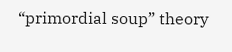“primordial soup” theory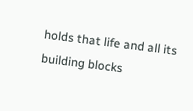holds that life and all its building blocks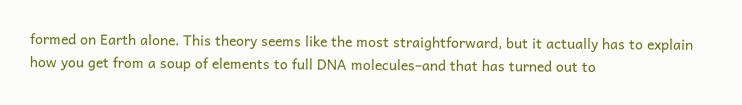formed on Earth alone. This theory seems like the most straightforward, but it actually has to explain how you get from a soup of elements to full DNA molecules–and that has turned out to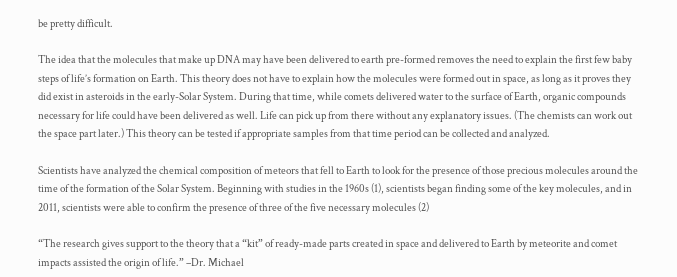be pretty difficult.

The idea that the molecules that make up DNA may have been delivered to earth pre-formed removes the need to explain the first few baby steps of life’s formation on Earth. This theory does not have to explain how the molecules were formed out in space, as long as it proves they did exist in asteroids in the early-Solar System. During that time, while comets delivered water to the surface of Earth, organic compounds necessary for life could have been delivered as well. Life can pick up from there without any explanatory issues. (The chemists can work out the space part later.) This theory can be tested if appropriate samples from that time period can be collected and analyzed.

Scientists have analyzed the chemical composition of meteors that fell to Earth to look for the presence of those precious molecules around the time of the formation of the Solar System. Beginning with studies in the 1960s (1), scientists began finding some of the key molecules, and in 2011, scientists were able to confirm the presence of three of the five necessary molecules (2)

“The research gives support to the theory that a “kit” of ready-made parts created in space and delivered to Earth by meteorite and comet impacts assisted the origin of life.” –Dr. Michael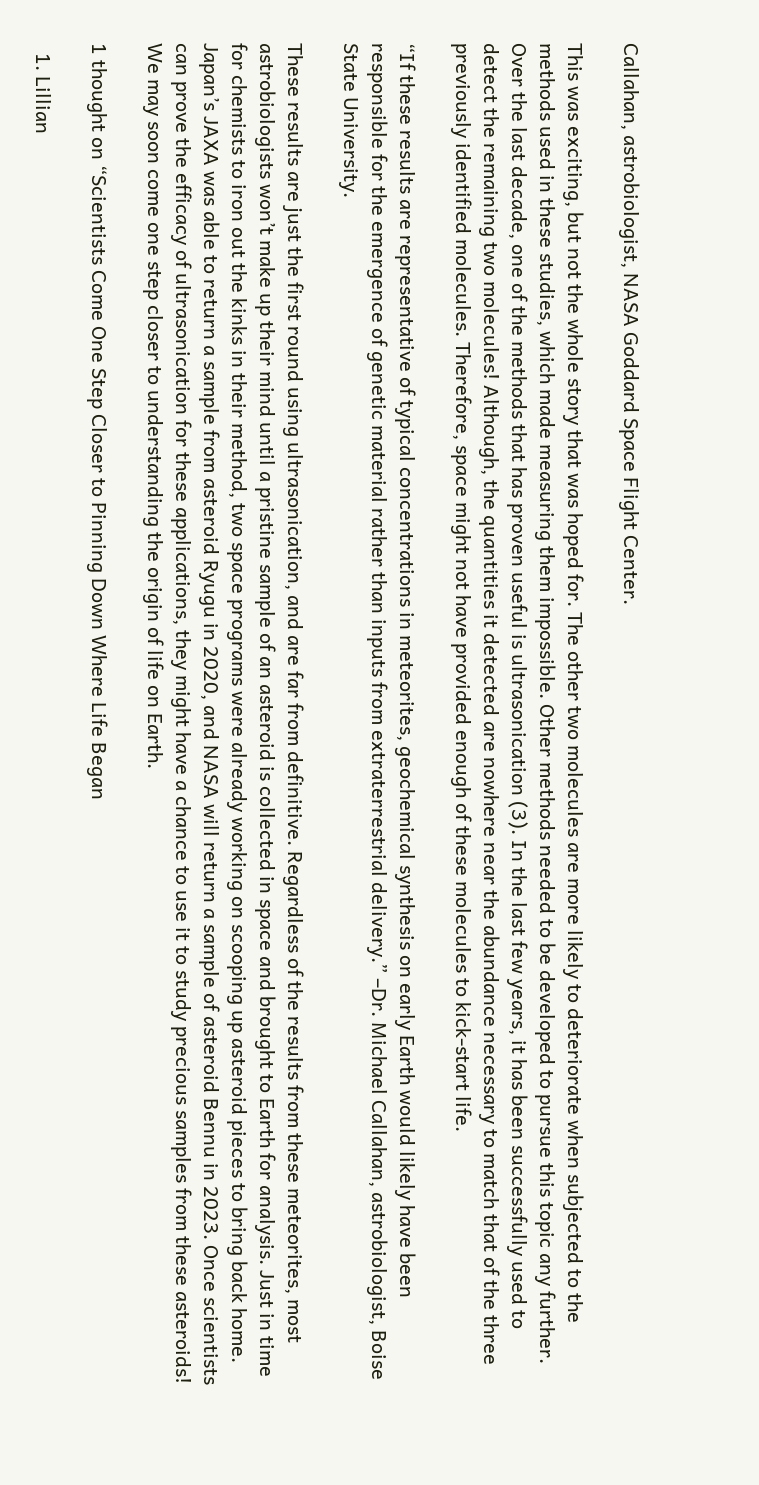Callahan, astrobiologist, NASA Goddard Space Flight Center.

This was exciting, but not the whole story that was hoped for. The other two molecules are more likely to deteriorate when subjected to the methods used in these studies, which made measuring them impossible. Other methods needed to be developed to pursue this topic any further. Over the last decade, one of the methods that has proven useful is ultrasonication (3). In the last few years, it has been successfully used to detect the remaining two molecules! Although, the quantities it detected are nowhere near the abundance necessary to match that of the three previously identified molecules. Therefore, space might not have provided enough of these molecules to kick-start life.

“If these results are representative of typical concentrations in meteorites, geochemical synthesis on early Earth would likely have been responsible for the emergence of genetic material rather than inputs from extraterrestrial delivery.” –Dr. Michael Callahan, astrobiologist, Boise State University.

These results are just the first round using ultrasonication, and are far from definitive. Regardless of the results from these meteorites, most astrobiologists won’t make up their mind until a pristine sample of an asteroid is collected in space and brought to Earth for analysis. Just in time for chemists to iron out the kinks in their method, two space programs were already working on scooping up asteroid pieces to bring back home. Japan’s JAXA was able to return a sample from asteroid Ryugu in 2020, and NASA will return a sample of asteroid Bennu in 2023. Once scientists can prove the efficacy of ultrasonication for these applications, they might have a chance to use it to study precious samples from these asteroids! We may soon come one step closer to understanding the origin of life on Earth.

1 thought on “Scientists Come One Step Closer to Pinning Down Where Life Began

  1. Lillian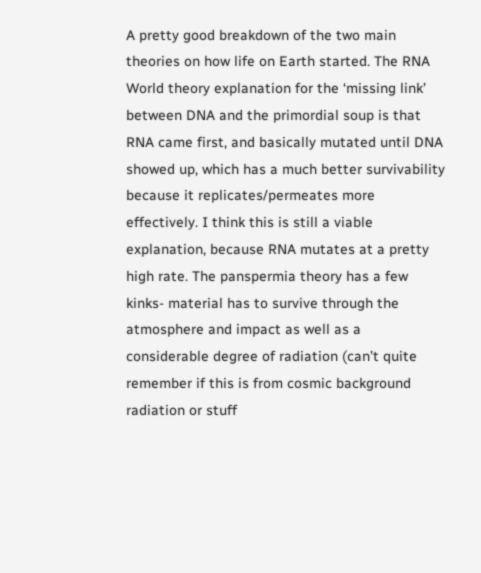A pretty good breakdown of the two main theories on how life on Earth started. The RNA World theory explanation for the ‘missing link’ between DNA and the primordial soup is that RNA came first, and basically mutated until DNA showed up, which has a much better survivability because it replicates/permeates more effectively. I think this is still a viable explanation, because RNA mutates at a pretty high rate. The panspermia theory has a few kinks- material has to survive through the atmosphere and impact as well as a considerable degree of radiation (can’t quite remember if this is from cosmic background radiation or stuff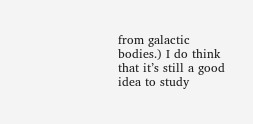from galactic bodies.) I do think that it’s still a good idea to study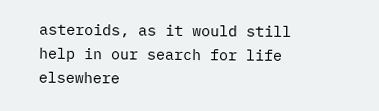asteroids, as it would still help in our search for life elsewhere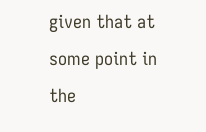given that at some point in the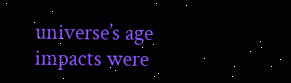universe’s age impacts were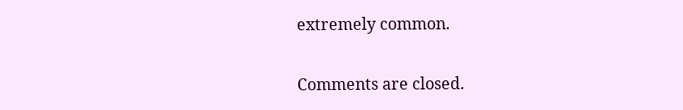extremely common.

Comments are closed.